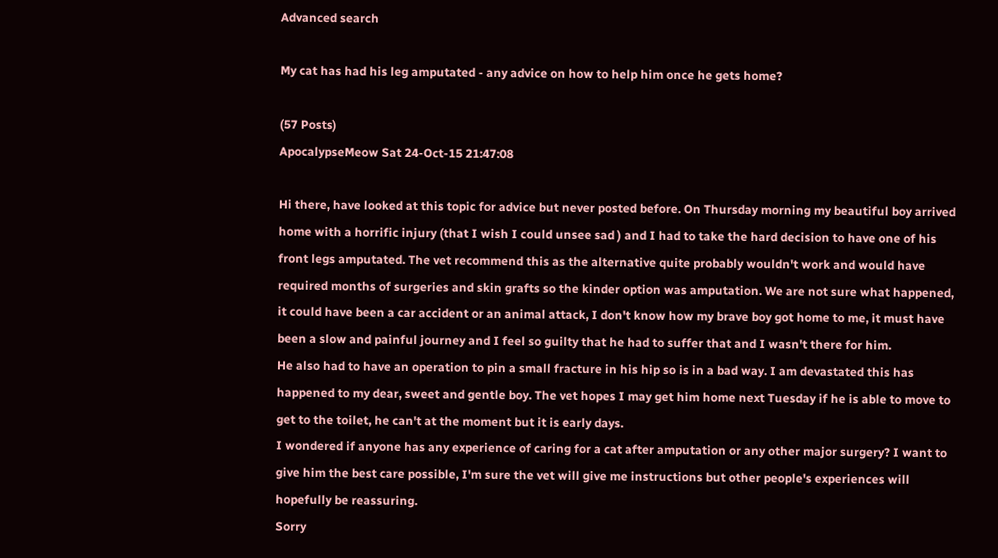Advanced search

My cat has had his leg amputated - any advice on how to help him once he gets home?

(57 Posts)
ApocalypseMeow Sat 24-Oct-15 21:47:08

Hi there, have looked at this topic for advice but never posted before. On Thursday morning my beautiful boy arrived home with a horrific injury (that I wish I could unsee sad ) and I had to take the hard decision to have one of his front legs amputated. The vet recommend this as the alternative quite probably wouldn't work and would have required months of surgeries and skin grafts so the kinder option was amputation. We are not sure what happened, it could have been a car accident or an animal attack, I don't know how my brave boy got home to me, it must have been a slow and painful journey and I feel so guilty that he had to suffer that and I wasn't there for him.
He also had to have an operation to pin a small fracture in his hip so is in a bad way. I am devastated this has happened to my dear, sweet and gentle boy. The vet hopes I may get him home next Tuesday if he is able to move to get to the toilet, he can't at the moment but it is early days.
I wondered if anyone has any experience of caring for a cat after amputation or any other major surgery? I want to give him the best care possible, I'm sure the vet will give me instructions but other people's experiences will hopefully be reassuring.
Sorry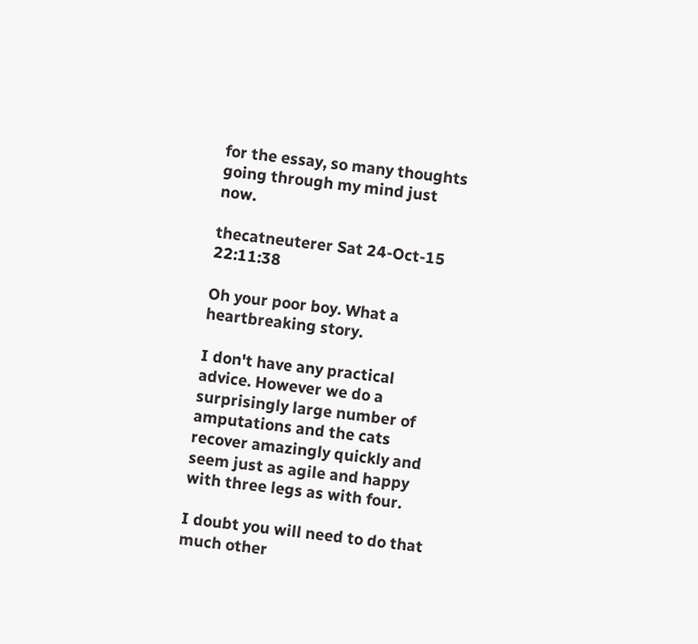for the essay, so many thoughts going through my mind just now.

thecatneuterer Sat 24-Oct-15 22:11:38

Oh your poor boy. What a heartbreaking story.

I don't have any practical advice. However we do a surprisingly large number of amputations and the cats recover amazingly quickly and seem just as agile and happy with three legs as with four.

I doubt you will need to do that much other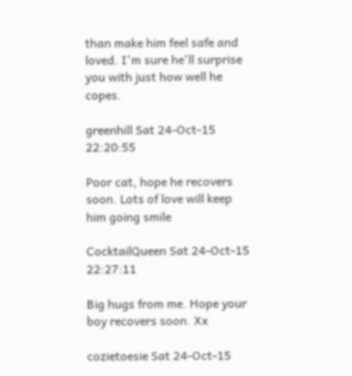than make him feel safe and loved. I'm sure he'll surprise you with just how well he copes.

greenhill Sat 24-Oct-15 22:20:55

Poor cat, hope he recovers soon. Lots of love will keep him going smile

CocktailQueen Sat 24-Oct-15 22:27:11

Big hugs from me. Hope your boy recovers soon. Xx

cozietoesie Sat 24-Oct-15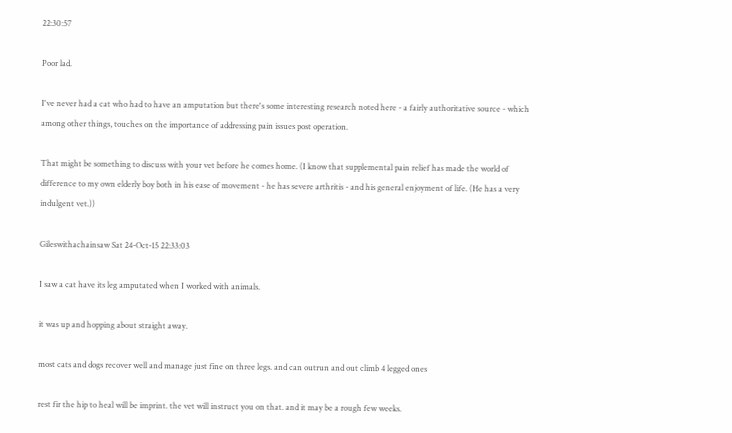22:30:57

Poor lad.

I've never had a cat who had to have an amputation but there's some interesting research noted here - a fairly authoritative source - which among other things, touches on the importance of addressing pain issues post operation.

That might be something to discuss with your vet before he comes home. (I know that supplemental pain relief has made the world of difference to my own elderly boy both in his ease of movement - he has severe arthritis - and his general enjoyment of life. (He has a very indulgent vet.))

Gileswithachainsaw Sat 24-Oct-15 22:33:03

I saw a cat have its leg amputated when I worked with animals.

it was up and hopping about straight away.

most cats and dogs recover well and manage just fine on three legs. and can outrun and out climb 4 legged ones

rest fir the hip to heal will be imprint. the vet will instruct you on that. and it may be a rough few weeks.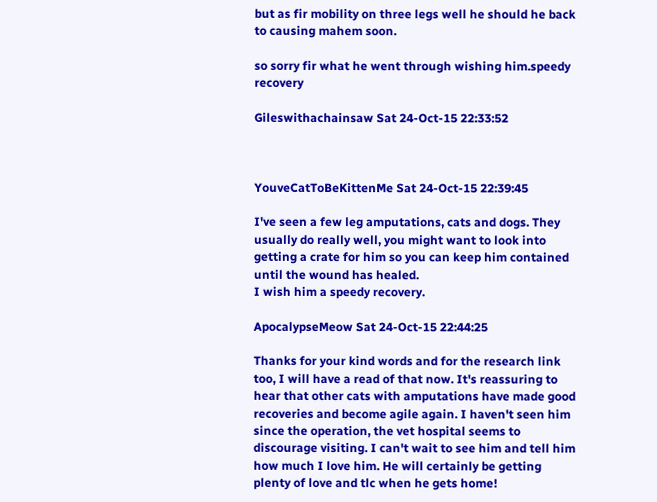but as fir mobility on three legs well he should he back to causing mahem soon.

so sorry fir what he went through wishing him.speedy recovery

Gileswithachainsaw Sat 24-Oct-15 22:33:52



YouveCatToBeKittenMe Sat 24-Oct-15 22:39:45

I've seen a few leg amputations, cats and dogs. They usually do really well, you might want to look into getting a crate for him so you can keep him contained until the wound has healed.
I wish him a speedy recovery.

ApocalypseMeow Sat 24-Oct-15 22:44:25

Thanks for your kind words and for the research link too, I will have a read of that now. It's reassuring to hear that other cats with amputations have made good recoveries and become agile again. I haven't seen him since the operation, the vet hospital seems to discourage visiting. I can't wait to see him and tell him how much I love him. He will certainly be getting plenty of love and tlc when he gets home!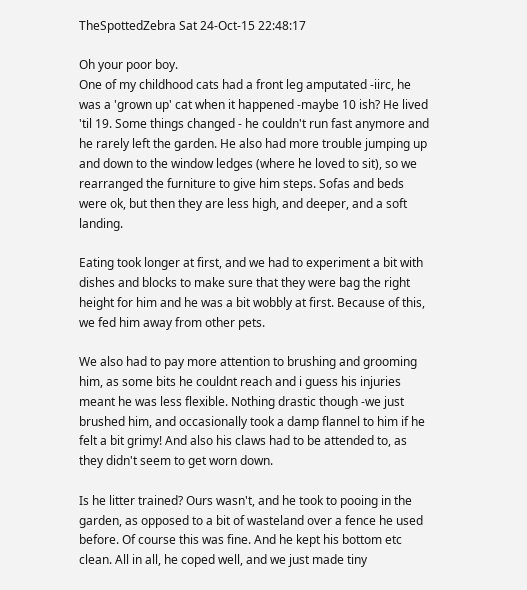TheSpottedZebra Sat 24-Oct-15 22:48:17

Oh your poor boy.
One of my childhood cats had a front leg amputated -iirc, he was a 'grown up' cat when it happened -maybe 10 ish? He lived 'til 19. Some things changed - he couldn't run fast anymore and he rarely left the garden. He also had more trouble jumping up and down to the window ledges (where he loved to sit), so we rearranged the furniture to give him steps. Sofas and beds were ok, but then they are less high, and deeper, and a soft landing.

Eating took longer at first, and we had to experiment a bit with dishes and blocks to make sure that they were bag the right height for him and he was a bit wobbly at first. Because of this, we fed him away from other pets.

We also had to pay more attention to brushing and grooming him, as some bits he couldnt reach and i guess his injuries meant he was less flexible. Nothing drastic though -we just brushed him, and occasionally took a damp flannel to him if he felt a bit grimy! And also his claws had to be attended to, as they didn't seem to get worn down.

Is he litter trained? Ours wasn't, and he took to pooing in the garden, as opposed to a bit of wasteland over a fence he used before. Of course this was fine. And he kept his bottom etc clean. All in all, he coped well, and we just made tiny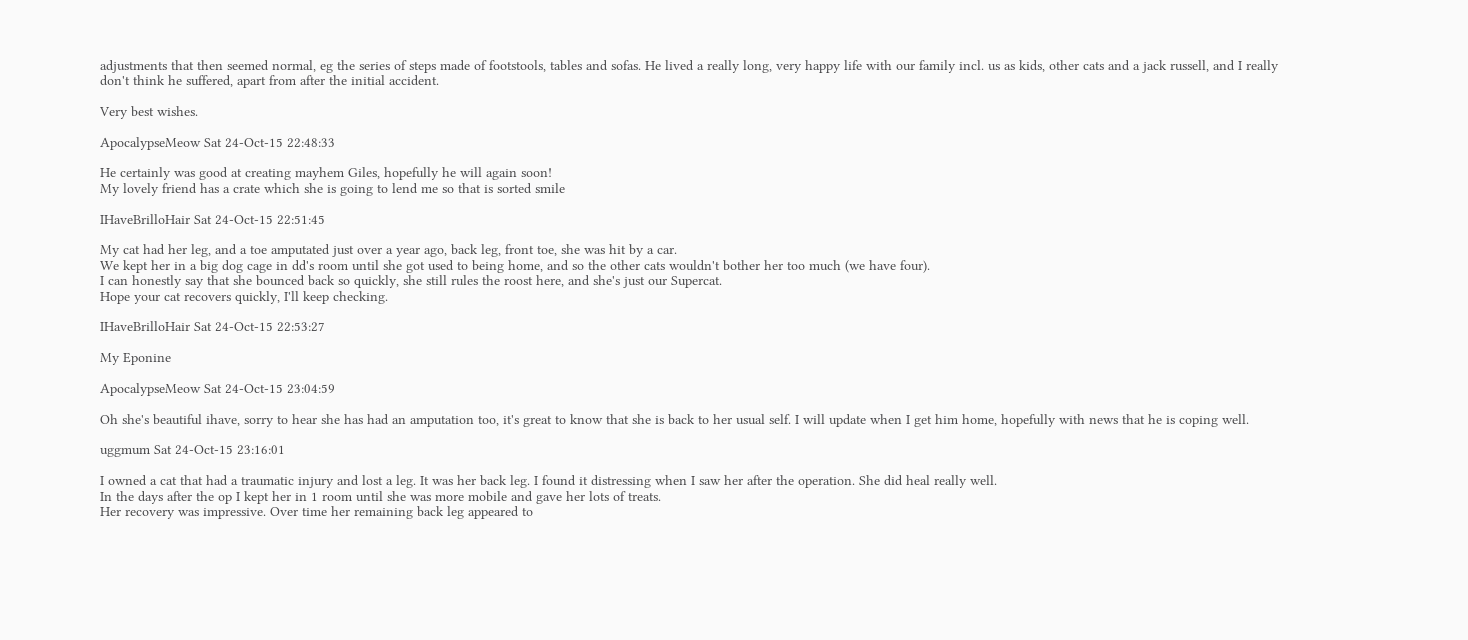adjustments that then seemed normal, eg the series of steps made of footstools, tables and sofas. He lived a really long, very happy life with our family incl. us as kids, other cats and a jack russell, and I really don't think he suffered, apart from after the initial accident.

Very best wishes.

ApocalypseMeow Sat 24-Oct-15 22:48:33

He certainly was good at creating mayhem Giles, hopefully he will again soon!
My lovely friend has a crate which she is going to lend me so that is sorted smile

IHaveBrilloHair Sat 24-Oct-15 22:51:45

My cat had her leg, and a toe amputated just over a year ago, back leg, front toe, she was hit by a car.
We kept her in a big dog cage in dd's room until she got used to being home, and so the other cats wouldn't bother her too much (we have four).
I can honestly say that she bounced back so quickly, she still rules the roost here, and she's just our Supercat.
Hope your cat recovers quickly, I'll keep checking.

IHaveBrilloHair Sat 24-Oct-15 22:53:27

My Eponine

ApocalypseMeow Sat 24-Oct-15 23:04:59

Oh she's beautiful ihave, sorry to hear she has had an amputation too, it's great to know that she is back to her usual self. I will update when I get him home, hopefully with news that he is coping well.

uggmum Sat 24-Oct-15 23:16:01

I owned a cat that had a traumatic injury and lost a leg. It was her back leg. I found it distressing when I saw her after the operation. She did heal really well.
In the days after the op I kept her in 1 room until she was more mobile and gave her lots of treats.
Her recovery was impressive. Over time her remaining back leg appeared to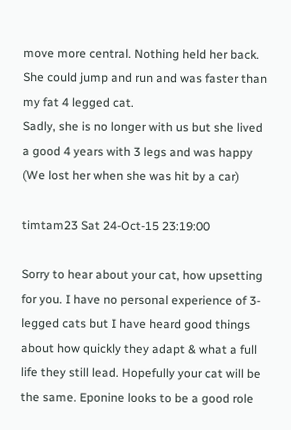move more central. Nothing held her back. She could jump and run and was faster than my fat 4 legged cat.
Sadly, she is no longer with us but she lived a good 4 years with 3 legs and was happy
(We lost her when she was hit by a car)

timtam23 Sat 24-Oct-15 23:19:00

Sorry to hear about your cat, how upsetting for you. I have no personal experience of 3-legged cats but I have heard good things about how quickly they adapt & what a full life they still lead. Hopefully your cat will be the same. Eponine looks to be a good role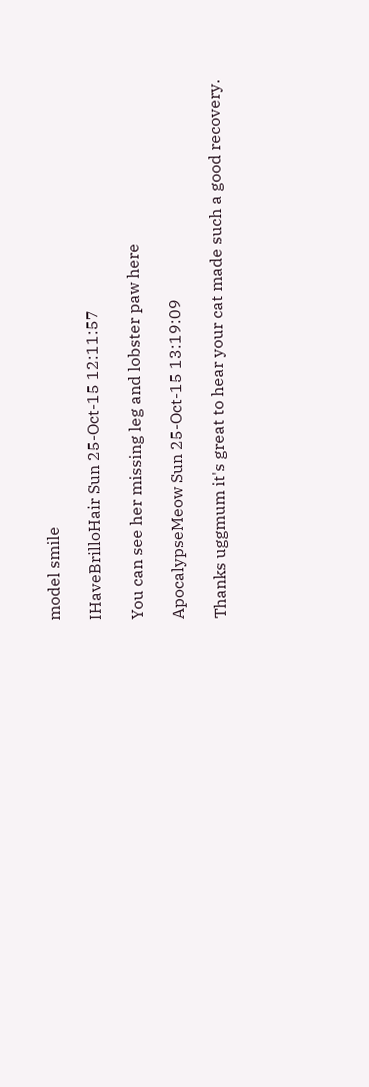model smile

IHaveBrilloHair Sun 25-Oct-15 12:11:57

You can see her missing leg and lobster paw here

ApocalypseMeow Sun 25-Oct-15 13:19:09

Thanks uggmum it's great to hear your cat made such a good recovery.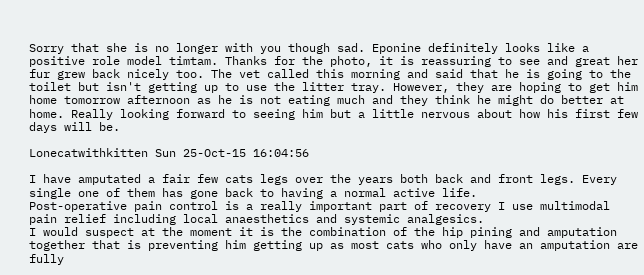Sorry that she is no longer with you though sad. Eponine definitely looks like a positive role model timtam. Thanks for the photo, it is reassuring to see and great her fur grew back nicely too. The vet called this morning and said that he is going to the toilet but isn't getting up to use the litter tray. However, they are hoping to get him home tomorrow afternoon as he is not eating much and they think he might do better at home. Really looking forward to seeing him but a little nervous about how his first few days will be.

Lonecatwithkitten Sun 25-Oct-15 16:04:56

I have amputated a fair few cats legs over the years both back and front legs. Every single one of them has gone back to having a normal active life.
Post-operative pain control is a really important part of recovery I use multimodal pain relief including local anaesthetics and systemic analgesics.
I would suspect at the moment it is the combination of the hip pining and amputation together that is preventing him getting up as most cats who only have an amputation are fully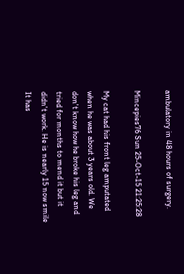ambulatory in 48 hours of surgery.

Mincepies76 Sun 25-Oct-15 21:25:28

My cat had his front leg amputated when he was about 3 years old. We don't know how he broke his leg and tried for months to mend it but it didn't work. He is nearly 15 now smile It has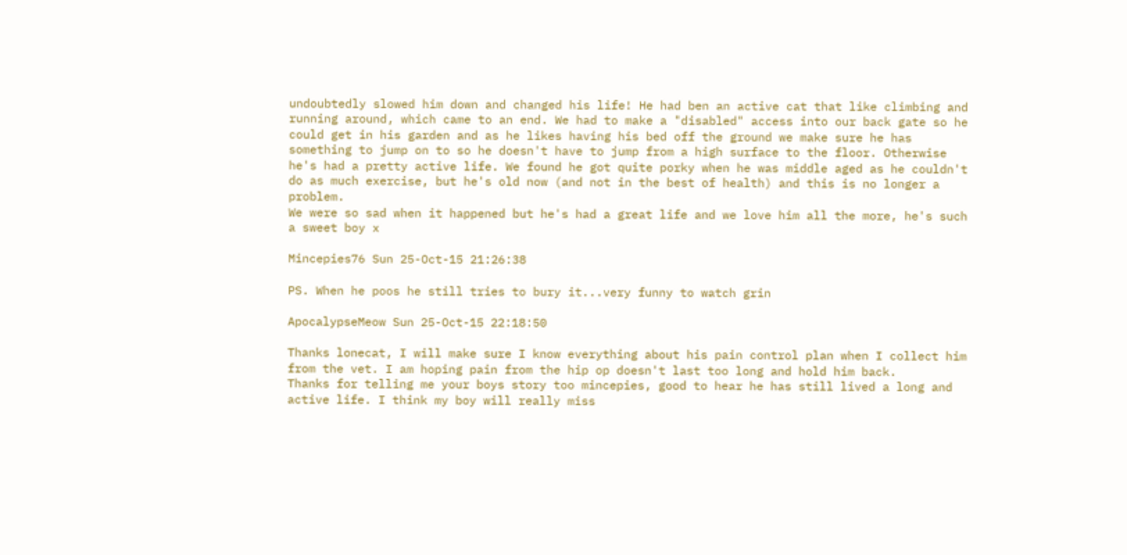undoubtedly slowed him down and changed his life! He had ben an active cat that like climbing and running around, which came to an end. We had to make a "disabled" access into our back gate so he could get in his garden and as he likes having his bed off the ground we make sure he has something to jump on to so he doesn't have to jump from a high surface to the floor. Otherwise he's had a pretty active life. We found he got quite porky when he was middle aged as he couldn't do as much exercise, but he's old now (and not in the best of health) and this is no longer a problem.
We were so sad when it happened but he's had a great life and we love him all the more, he's such a sweet boy x

Mincepies76 Sun 25-Oct-15 21:26:38

PS. When he poos he still tries to bury it...very funny to watch grin

ApocalypseMeow Sun 25-Oct-15 22:18:50

Thanks lonecat, I will make sure I know everything about his pain control plan when I collect him from the vet. I am hoping pain from the hip op doesn't last too long and hold him back.
Thanks for telling me your boys story too mincepies, good to hear he has still lived a long and active life. I think my boy will really miss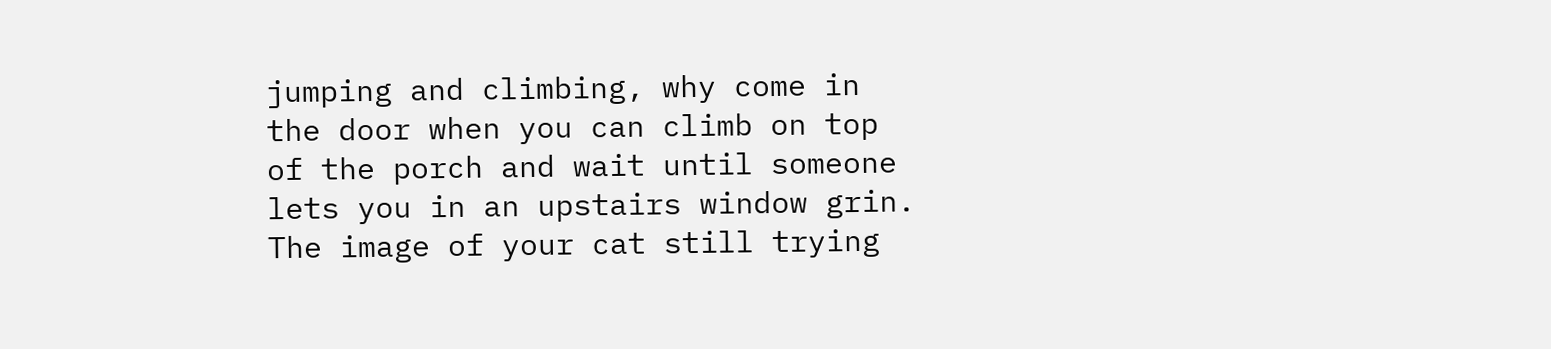jumping and climbing, why come in the door when you can climb on top of the porch and wait until someone lets you in an upstairs window grin. The image of your cat still trying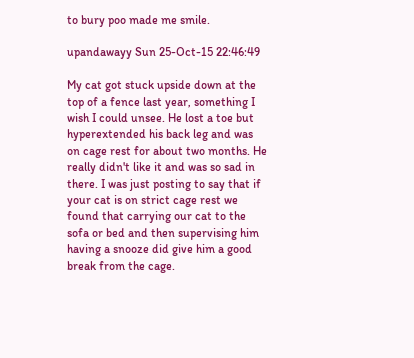to bury poo made me smile.

upandawayy Sun 25-Oct-15 22:46:49

My cat got stuck upside down at the top of a fence last year, something I wish I could unsee. He lost a toe but hyperextended his back leg and was on cage rest for about two months. He really didn't like it and was so sad in there. I was just posting to say that if your cat is on strict cage rest we found that carrying our cat to the sofa or bed and then supervising him having a snooze did give him a good break from the cage.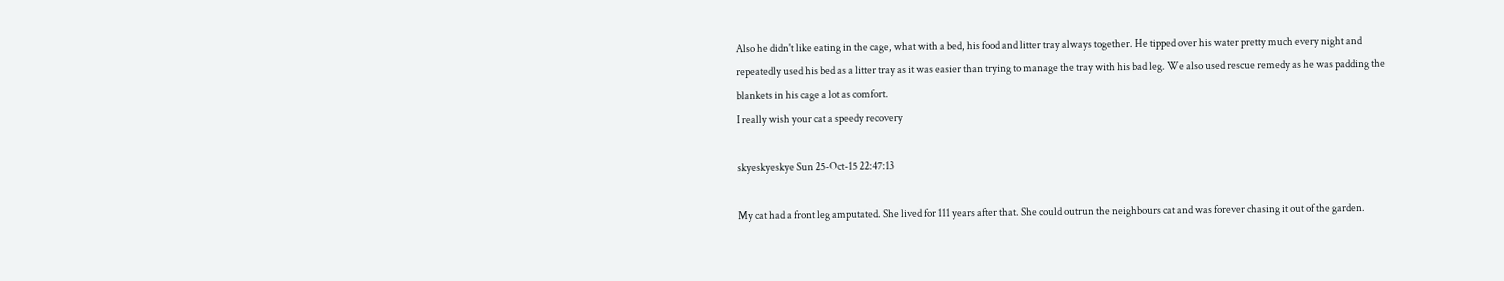Also he didn't like eating in the cage, what with a bed, his food and litter tray always together. He tipped over his water pretty much every night and repeatedly used his bed as a litter tray as it was easier than trying to manage the tray with his bad leg. We also used rescue remedy as he was padding the blankets in his cage a lot as comfort.
I really wish your cat a speedy recovery

skyeskyeskye Sun 25-Oct-15 22:47:13

My cat had a front leg amputated. She lived for 111 years after that. She could outrun the neighbours cat and was forever chasing it out of the garden.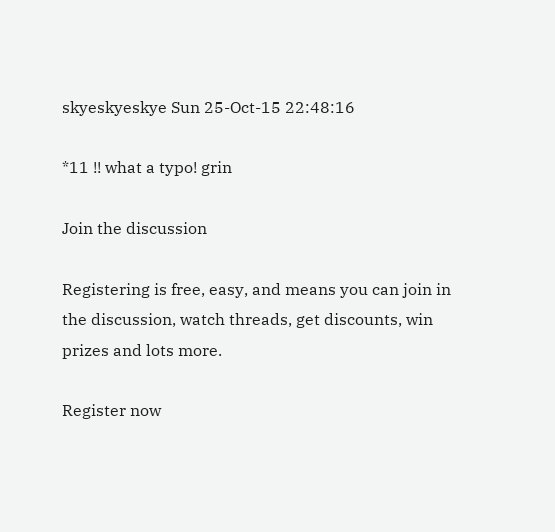skyeskyeskye Sun 25-Oct-15 22:48:16

*11 !! what a typo! grin

Join the discussion

Registering is free, easy, and means you can join in the discussion, watch threads, get discounts, win prizes and lots more.

Register now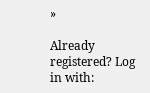»

Already registered? Log in with: